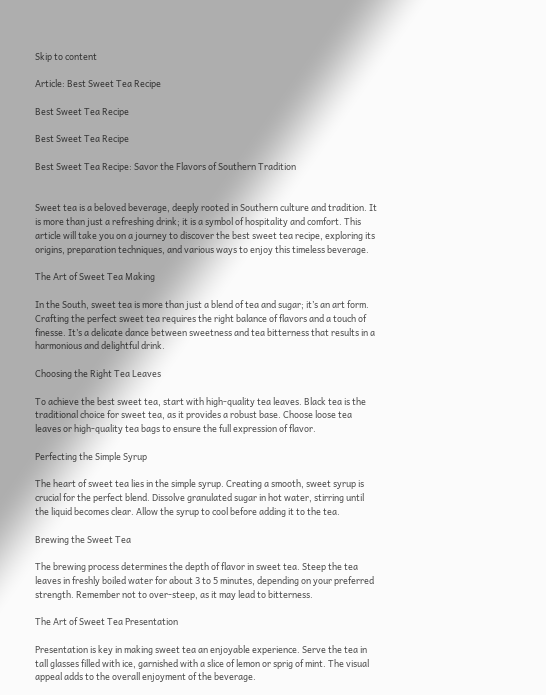Skip to content

Article: Best Sweet Tea Recipe

Best Sweet Tea Recipe

Best Sweet Tea Recipe

Best Sweet Tea Recipe: Savor the Flavors of Southern Tradition


Sweet tea is a beloved beverage, deeply rooted in Southern culture and tradition. It is more than just a refreshing drink; it is a symbol of hospitality and comfort. This article will take you on a journey to discover the best sweet tea recipe, exploring its origins, preparation techniques, and various ways to enjoy this timeless beverage.

The Art of Sweet Tea Making

In the South, sweet tea is more than just a blend of tea and sugar; it’s an art form. Crafting the perfect sweet tea requires the right balance of flavors and a touch of finesse. It’s a delicate dance between sweetness and tea bitterness that results in a harmonious and delightful drink.

Choosing the Right Tea Leaves

To achieve the best sweet tea, start with high-quality tea leaves. Black tea is the traditional choice for sweet tea, as it provides a robust base. Choose loose tea leaves or high-quality tea bags to ensure the full expression of flavor.

Perfecting the Simple Syrup

The heart of sweet tea lies in the simple syrup. Creating a smooth, sweet syrup is crucial for the perfect blend. Dissolve granulated sugar in hot water, stirring until the liquid becomes clear. Allow the syrup to cool before adding it to the tea.

Brewing the Sweet Tea

The brewing process determines the depth of flavor in sweet tea. Steep the tea leaves in freshly boiled water for about 3 to 5 minutes, depending on your preferred strength. Remember not to over-steep, as it may lead to bitterness.

The Art of Sweet Tea Presentation

Presentation is key in making sweet tea an enjoyable experience. Serve the tea in tall glasses filled with ice, garnished with a slice of lemon or sprig of mint. The visual appeal adds to the overall enjoyment of the beverage.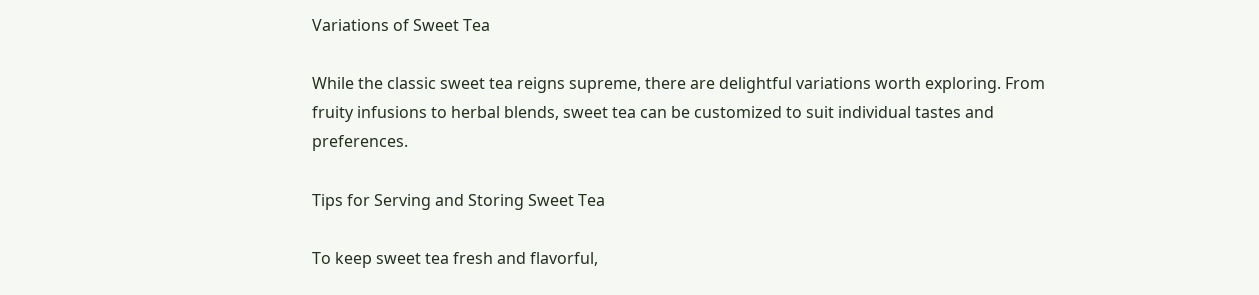Variations of Sweet Tea

While the classic sweet tea reigns supreme, there are delightful variations worth exploring. From fruity infusions to herbal blends, sweet tea can be customized to suit individual tastes and preferences.

Tips for Serving and Storing Sweet Tea

To keep sweet tea fresh and flavorful,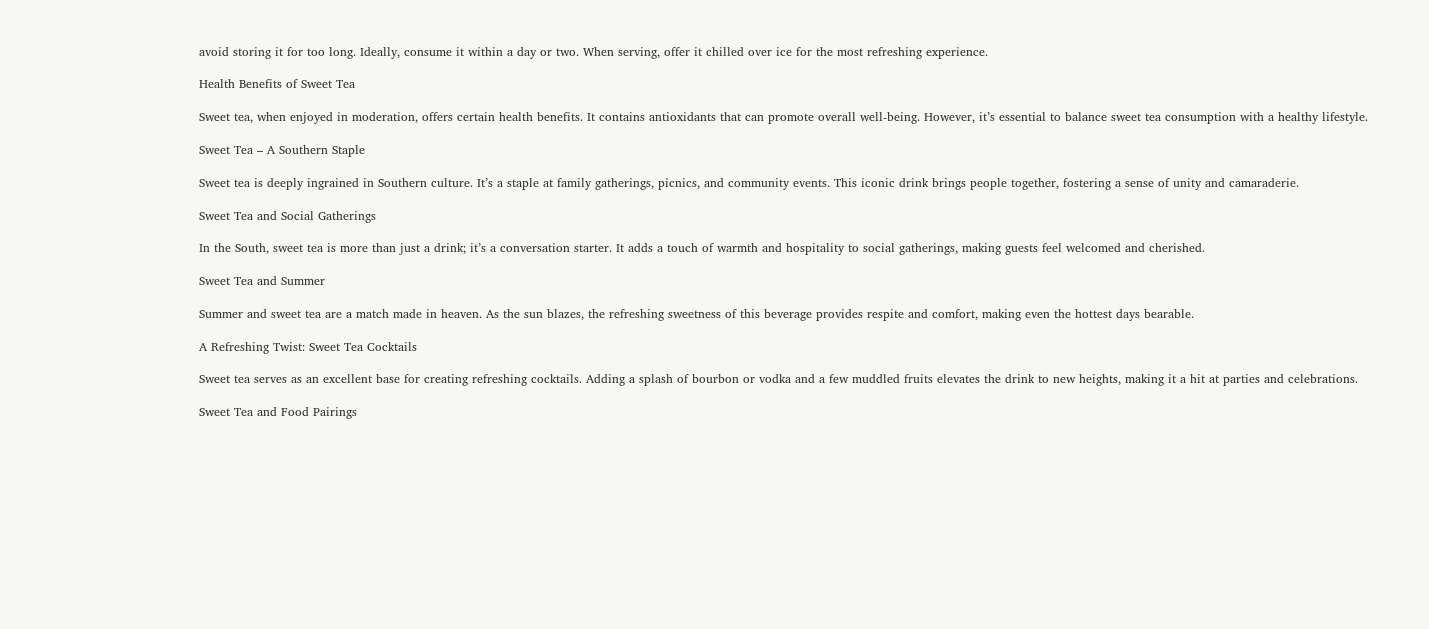avoid storing it for too long. Ideally, consume it within a day or two. When serving, offer it chilled over ice for the most refreshing experience.

Health Benefits of Sweet Tea

Sweet tea, when enjoyed in moderation, offers certain health benefits. It contains antioxidants that can promote overall well-being. However, it’s essential to balance sweet tea consumption with a healthy lifestyle.

Sweet Tea – A Southern Staple

Sweet tea is deeply ingrained in Southern culture. It’s a staple at family gatherings, picnics, and community events. This iconic drink brings people together, fostering a sense of unity and camaraderie.

Sweet Tea and Social Gatherings

In the South, sweet tea is more than just a drink; it’s a conversation starter. It adds a touch of warmth and hospitality to social gatherings, making guests feel welcomed and cherished.

Sweet Tea and Summer

Summer and sweet tea are a match made in heaven. As the sun blazes, the refreshing sweetness of this beverage provides respite and comfort, making even the hottest days bearable.

A Refreshing Twist: Sweet Tea Cocktails

Sweet tea serves as an excellent base for creating refreshing cocktails. Adding a splash of bourbon or vodka and a few muddled fruits elevates the drink to new heights, making it a hit at parties and celebrations.

Sweet Tea and Food Pairings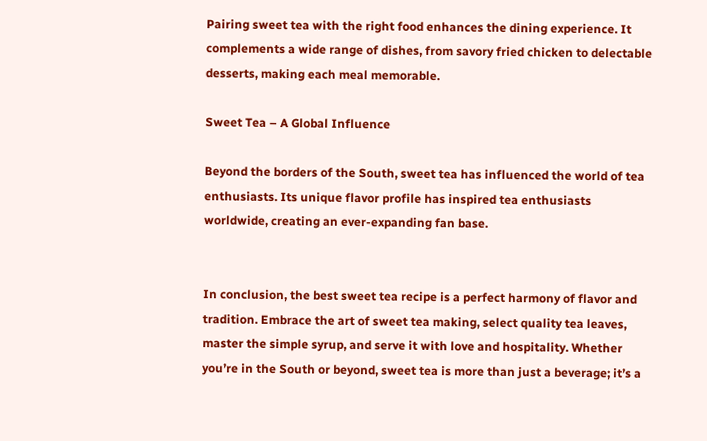Pairing sweet tea with the right food enhances the dining experience. It complements a wide range of dishes, from savory fried chicken to delectable desserts, making each meal memorable.

Sweet Tea – A Global Influence

Beyond the borders of the South, sweet tea has influenced the world of tea enthusiasts. Its unique flavor profile has inspired tea enthusiasts worldwide, creating an ever-expanding fan base.


In conclusion, the best sweet tea recipe is a perfect harmony of flavor and tradition. Embrace the art of sweet tea making, select quality tea leaves, master the simple syrup, and serve it with love and hospitality. Whether you’re in the South or beyond, sweet tea is more than just a beverage; it’s a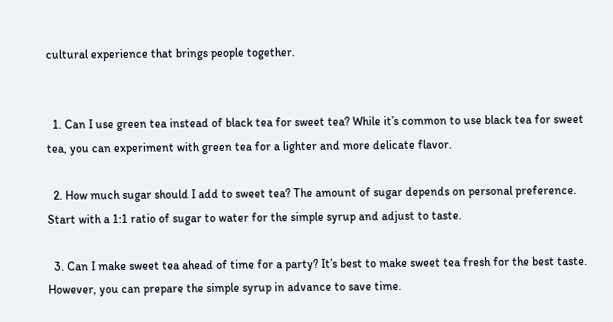cultural experience that brings people together.


  1. Can I use green tea instead of black tea for sweet tea? While it’s common to use black tea for sweet tea, you can experiment with green tea for a lighter and more delicate flavor.

  2. How much sugar should I add to sweet tea? The amount of sugar depends on personal preference. Start with a 1:1 ratio of sugar to water for the simple syrup and adjust to taste.

  3. Can I make sweet tea ahead of time for a party? It’s best to make sweet tea fresh for the best taste. However, you can prepare the simple syrup in advance to save time.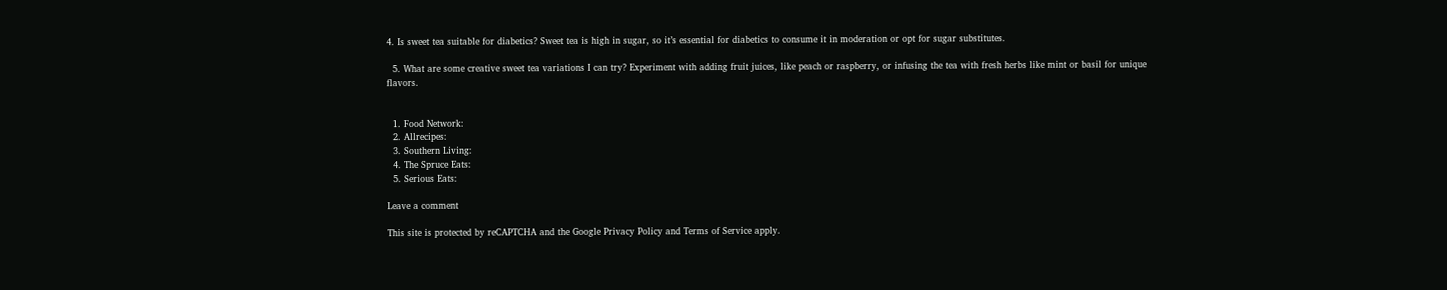4. Is sweet tea suitable for diabetics? Sweet tea is high in sugar, so it’s essential for diabetics to consume it in moderation or opt for sugar substitutes.

  5. What are some creative sweet tea variations I can try? Experiment with adding fruit juices, like peach or raspberry, or infusing the tea with fresh herbs like mint or basil for unique flavors.


  1. Food Network:
  2. Allrecipes:
  3. Southern Living:
  4. The Spruce Eats:
  5. Serious Eats:

Leave a comment

This site is protected by reCAPTCHA and the Google Privacy Policy and Terms of Service apply.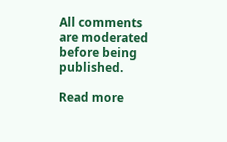All comments are moderated before being published.

Read more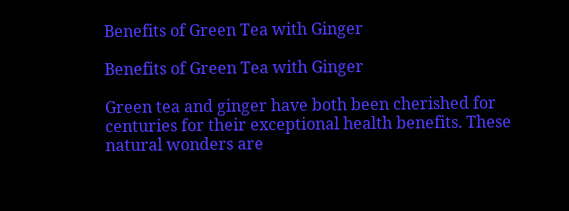Benefits of Green Tea with Ginger

Benefits of Green Tea with Ginger

Green tea and ginger have both been cherished for centuries for their exceptional health benefits. These natural wonders are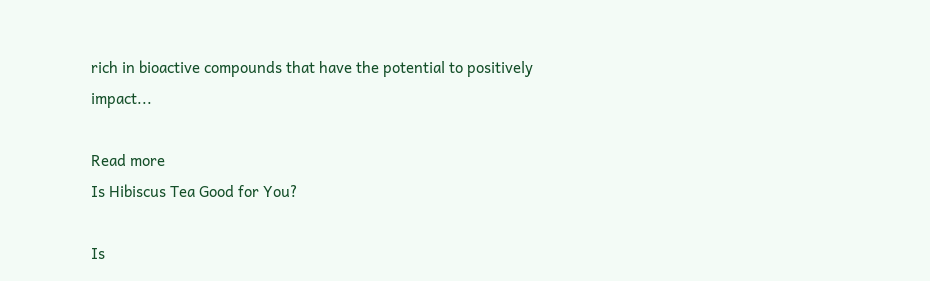rich in bioactive compounds that have the potential to positively impact...

Read more
Is Hibiscus Tea Good for You?

Is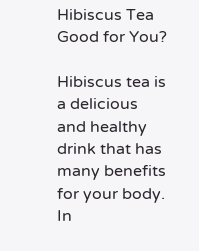Hibiscus Tea Good for You?

Hibiscus tea is a delicious and healthy drink that has many benefits for your body. In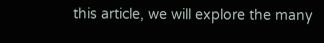this article, we will explore the many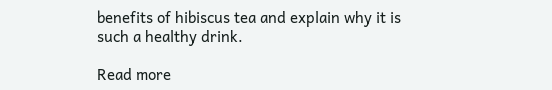benefits of hibiscus tea and explain why it is such a healthy drink.

Read more